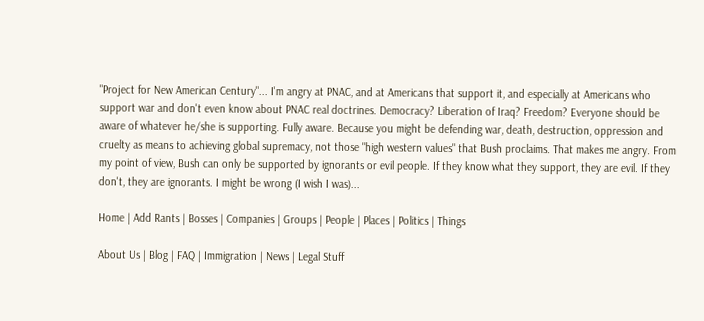"Project for New American Century"... I'm angry at PNAC, and at Americans that support it, and especially at Americans who support war and don't even know about PNAC real doctrines. Democracy? Liberation of Iraq? Freedom? Everyone should be aware of whatever he/she is supporting. Fully aware. Because you might be defending war, death, destruction, oppression and cruelty as means to achieving global supremacy, not those "high western values" that Bush proclaims. That makes me angry. From my point of view, Bush can only be supported by ignorants or evil people. If they know what they support, they are evil. If they don't, they are ignorants. I might be wrong (I wish I was)...

Home | Add Rants | Bosses | Companies | Groups | People | Places | Politics | Things

About Us | Blog | FAQ | Immigration | News | Legal Stuff